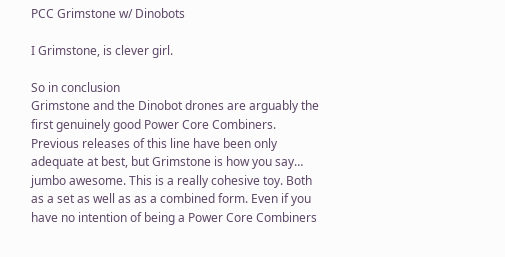PCC Grimstone w/ Dinobots

I Grimstone, is clever girl.

So in conclusion
Grimstone and the Dinobot drones are arguably the first genuinely good Power Core Combiners. Previous releases of this line have been only adequate at best, but Grimstone is how you say… jumbo awesome. This is a really cohesive toy. Both as a set as well as as a combined form. Even if you have no intention of being a Power Core Combiners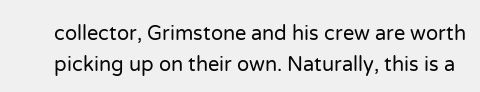collector, Grimstone and his crew are worth picking up on their own. Naturally, this is a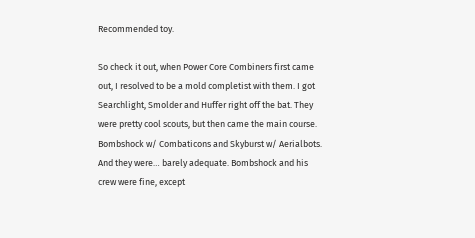Recommended toy.

So check it out, when Power Core Combiners first came out, I resolved to be a mold completist with them. I got Searchlight, Smolder and Huffer right off the bat. They were pretty cool scouts, but then came the main course. Bombshock w/ Combaticons and Skyburst w/ Aerialbots. And they were… barely adequate. Bombshock and his crew were fine, except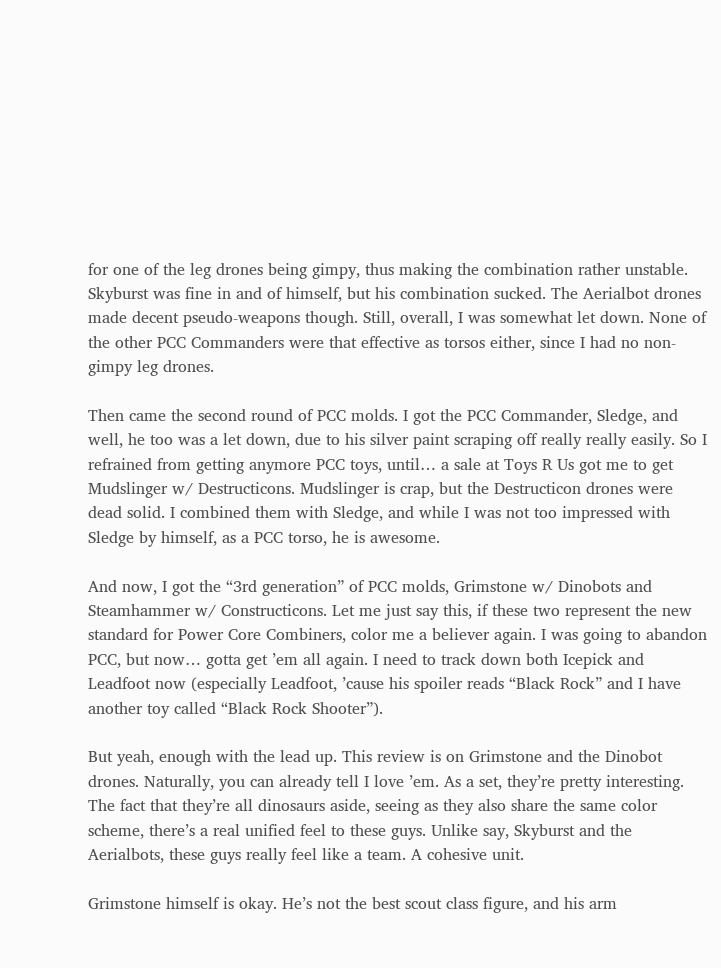for one of the leg drones being gimpy, thus making the combination rather unstable. Skyburst was fine in and of himself, but his combination sucked. The Aerialbot drones made decent pseudo-weapons though. Still, overall, I was somewhat let down. None of the other PCC Commanders were that effective as torsos either, since I had no non-gimpy leg drones.

Then came the second round of PCC molds. I got the PCC Commander, Sledge, and well, he too was a let down, due to his silver paint scraping off really really easily. So I refrained from getting anymore PCC toys, until… a sale at Toys R Us got me to get Mudslinger w/ Destructicons. Mudslinger is crap, but the Destructicon drones were dead solid. I combined them with Sledge, and while I was not too impressed with Sledge by himself, as a PCC torso, he is awesome.

And now, I got the “3rd generation” of PCC molds, Grimstone w/ Dinobots and Steamhammer w/ Constructicons. Let me just say this, if these two represent the new standard for Power Core Combiners, color me a believer again. I was going to abandon PCC, but now… gotta get ’em all again. I need to track down both Icepick and Leadfoot now (especially Leadfoot, ’cause his spoiler reads “Black Rock” and I have another toy called “Black Rock Shooter”).

But yeah, enough with the lead up. This review is on Grimstone and the Dinobot drones. Naturally, you can already tell I love ’em. As a set, they’re pretty interesting. The fact that they’re all dinosaurs aside, seeing as they also share the same color scheme, there’s a real unified feel to these guys. Unlike say, Skyburst and the Aerialbots, these guys really feel like a team. A cohesive unit.

Grimstone himself is okay. He’s not the best scout class figure, and his arm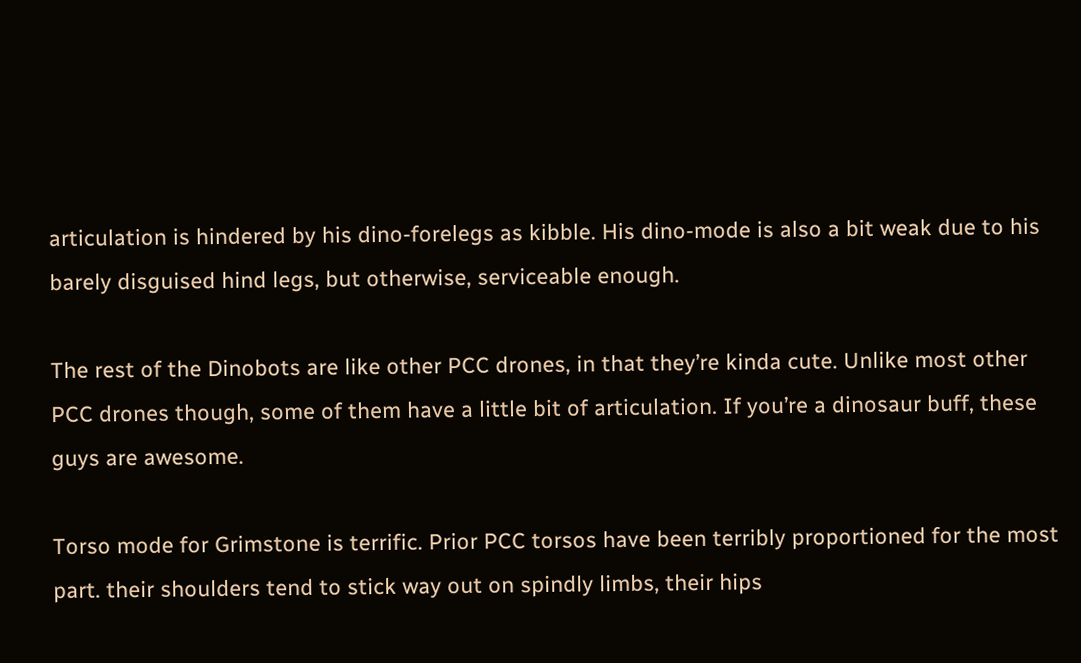articulation is hindered by his dino-forelegs as kibble. His dino-mode is also a bit weak due to his barely disguised hind legs, but otherwise, serviceable enough.

The rest of the Dinobots are like other PCC drones, in that they’re kinda cute. Unlike most other PCC drones though, some of them have a little bit of articulation. If you’re a dinosaur buff, these guys are awesome.

Torso mode for Grimstone is terrific. Prior PCC torsos have been terribly proportioned for the most part. their shoulders tend to stick way out on spindly limbs, their hips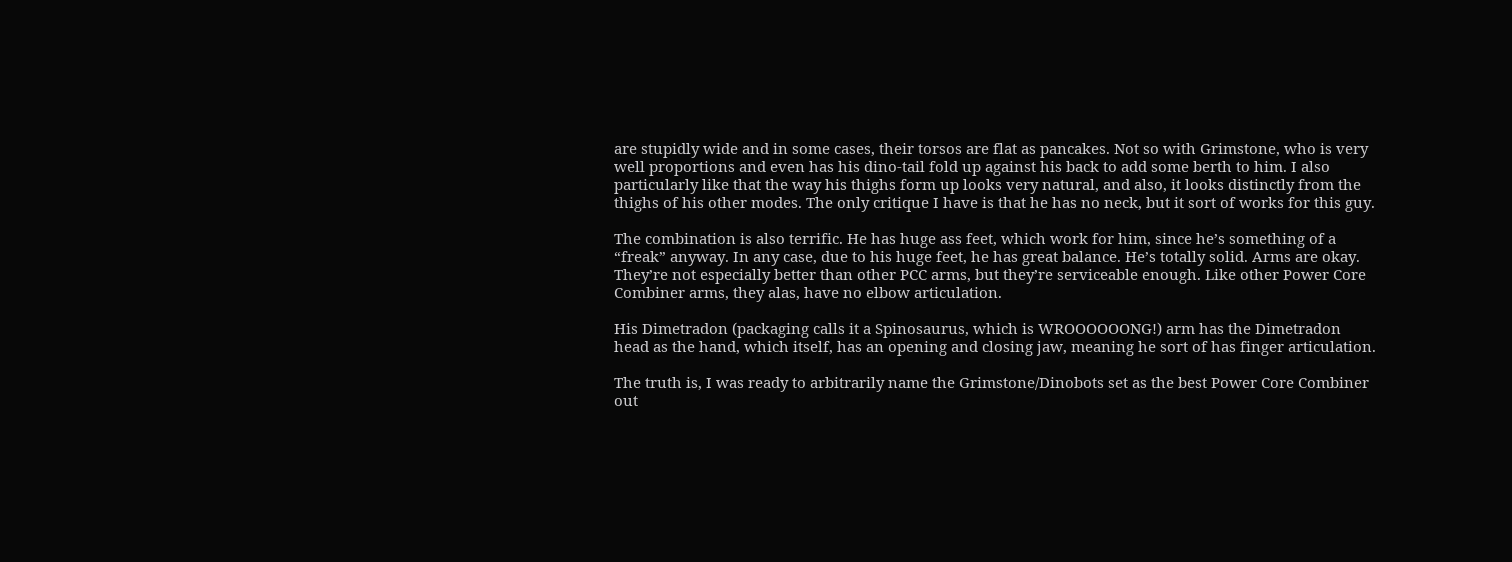are stupidly wide and in some cases, their torsos are flat as pancakes. Not so with Grimstone, who is very well proportions and even has his dino-tail fold up against his back to add some berth to him. I also particularly like that the way his thighs form up looks very natural, and also, it looks distinctly from the thighs of his other modes. The only critique I have is that he has no neck, but it sort of works for this guy.

The combination is also terrific. He has huge ass feet, which work for him, since he’s something of a “freak” anyway. In any case, due to his huge feet, he has great balance. He’s totally solid. Arms are okay. They’re not especially better than other PCC arms, but they’re serviceable enough. Like other Power Core Combiner arms, they alas, have no elbow articulation.

His Dimetradon (packaging calls it a Spinosaurus, which is WROOOOOONG!) arm has the Dimetradon head as the hand, which itself, has an opening and closing jaw, meaning he sort of has finger articulation.

The truth is, I was ready to arbitrarily name the Grimstone/Dinobots set as the best Power Core Combiner out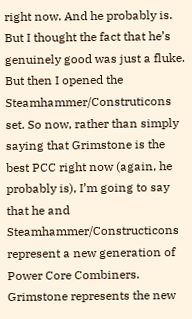right now. And he probably is. But I thought the fact that he’s genuinely good was just a fluke. But then I opened the Steamhammer/Construticons set. So now, rather than simply saying that Grimstone is the best PCC right now (again, he probably is), I’m going to say that he and Steamhammer/Constructicons represent a new generation of Power Core Combiners. Grimstone represents the new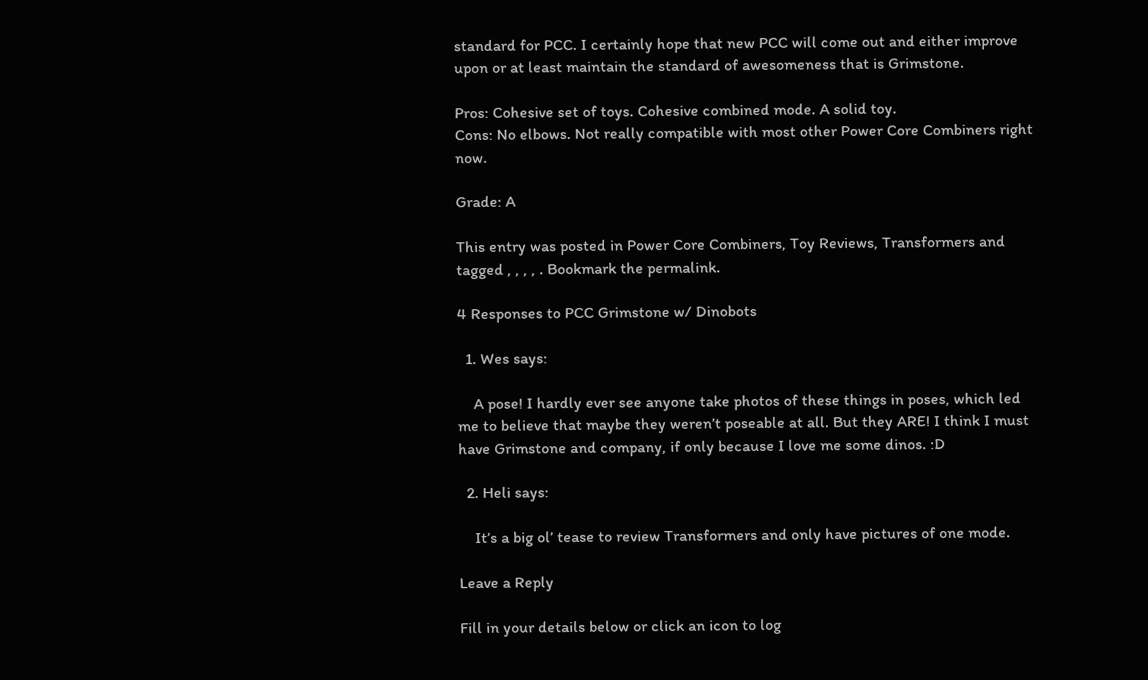standard for PCC. I certainly hope that new PCC will come out and either improve upon or at least maintain the standard of awesomeness that is Grimstone.

Pros: Cohesive set of toys. Cohesive combined mode. A solid toy.
Cons: No elbows. Not really compatible with most other Power Core Combiners right now.

Grade: A

This entry was posted in Power Core Combiners, Toy Reviews, Transformers and tagged , , , , . Bookmark the permalink.

4 Responses to PCC Grimstone w/ Dinobots

  1. Wes says:

    A pose! I hardly ever see anyone take photos of these things in poses, which led me to believe that maybe they weren’t poseable at all. But they ARE! I think I must have Grimstone and company, if only because I love me some dinos. :D

  2. Heli says:

    It’s a big ol’ tease to review Transformers and only have pictures of one mode.

Leave a Reply

Fill in your details below or click an icon to log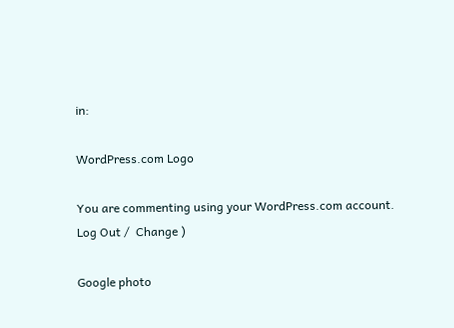in:

WordPress.com Logo

You are commenting using your WordPress.com account. Log Out /  Change )

Google photo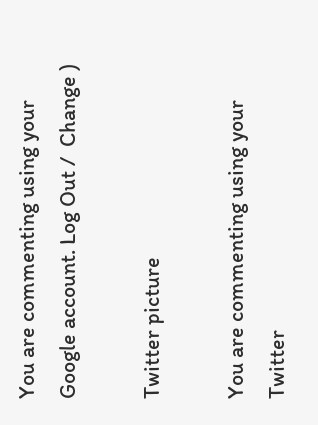You are commenting using your Google account. Log Out /  Change )

Twitter picture

You are commenting using your Twitter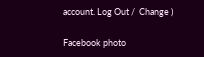account. Log Out /  Change )

Facebook photo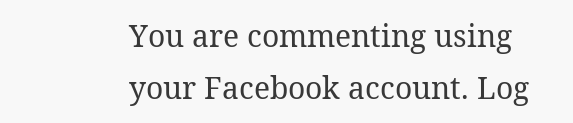You are commenting using your Facebook account. Log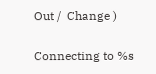Out /  Change )

Connecting to %s